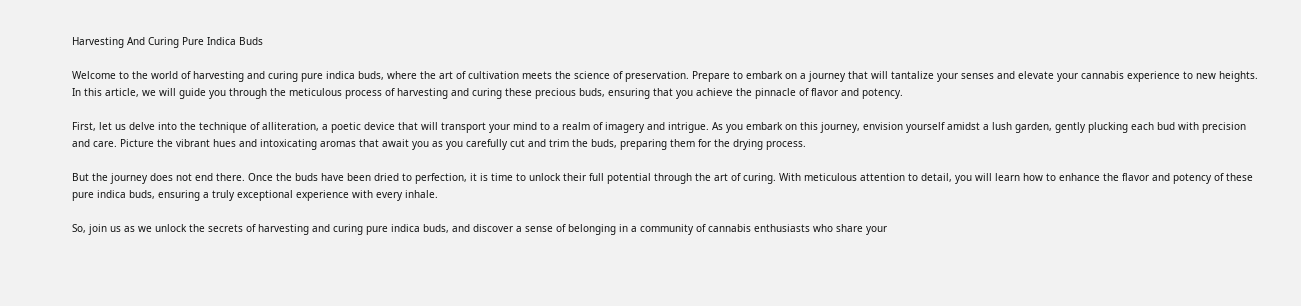Harvesting And Curing Pure Indica Buds

Welcome to the world of harvesting and curing pure indica buds, where the art of cultivation meets the science of preservation. Prepare to embark on a journey that will tantalize your senses and elevate your cannabis experience to new heights. In this article, we will guide you through the meticulous process of harvesting and curing these precious buds, ensuring that you achieve the pinnacle of flavor and potency.

First, let us delve into the technique of alliteration, a poetic device that will transport your mind to a realm of imagery and intrigue. As you embark on this journey, envision yourself amidst a lush garden, gently plucking each bud with precision and care. Picture the vibrant hues and intoxicating aromas that await you as you carefully cut and trim the buds, preparing them for the drying process.

But the journey does not end there. Once the buds have been dried to perfection, it is time to unlock their full potential through the art of curing. With meticulous attention to detail, you will learn how to enhance the flavor and potency of these pure indica buds, ensuring a truly exceptional experience with every inhale.

So, join us as we unlock the secrets of harvesting and curing pure indica buds, and discover a sense of belonging in a community of cannabis enthusiasts who share your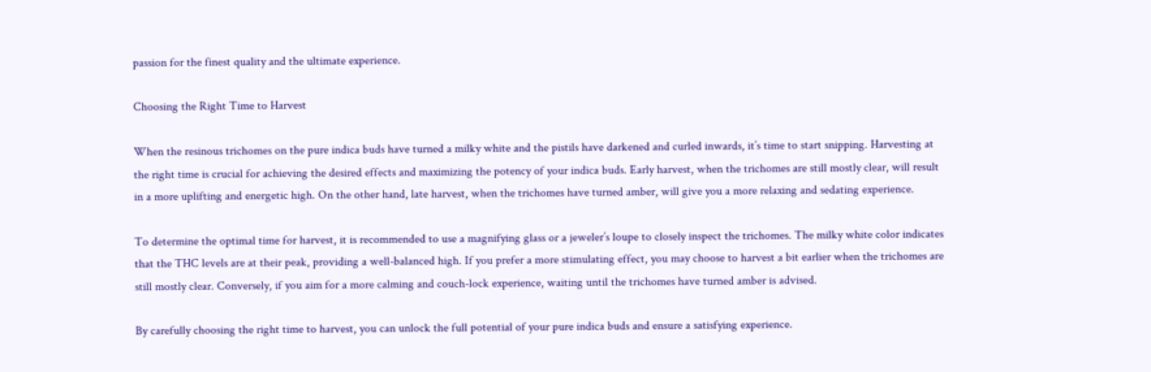passion for the finest quality and the ultimate experience.

Choosing the Right Time to Harvest

When the resinous trichomes on the pure indica buds have turned a milky white and the pistils have darkened and curled inwards, it’s time to start snipping. Harvesting at the right time is crucial for achieving the desired effects and maximizing the potency of your indica buds. Early harvest, when the trichomes are still mostly clear, will result in a more uplifting and energetic high. On the other hand, late harvest, when the trichomes have turned amber, will give you a more relaxing and sedating experience.

To determine the optimal time for harvest, it is recommended to use a magnifying glass or a jeweler’s loupe to closely inspect the trichomes. The milky white color indicates that the THC levels are at their peak, providing a well-balanced high. If you prefer a more stimulating effect, you may choose to harvest a bit earlier when the trichomes are still mostly clear. Conversely, if you aim for a more calming and couch-lock experience, waiting until the trichomes have turned amber is advised.

By carefully choosing the right time to harvest, you can unlock the full potential of your pure indica buds and ensure a satisfying experience.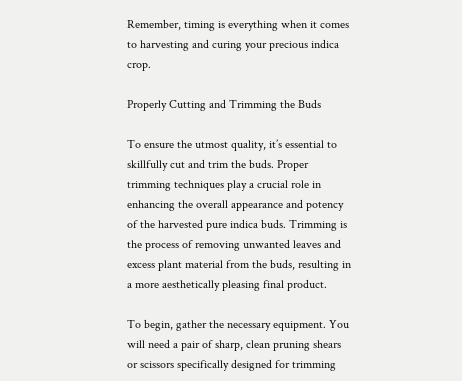Remember, timing is everything when it comes to harvesting and curing your precious indica crop.

Properly Cutting and Trimming the Buds

To ensure the utmost quality, it’s essential to skillfully cut and trim the buds. Proper trimming techniques play a crucial role in enhancing the overall appearance and potency of the harvested pure indica buds. Trimming is the process of removing unwanted leaves and excess plant material from the buds, resulting in a more aesthetically pleasing final product.

To begin, gather the necessary equipment. You will need a pair of sharp, clean pruning shears or scissors specifically designed for trimming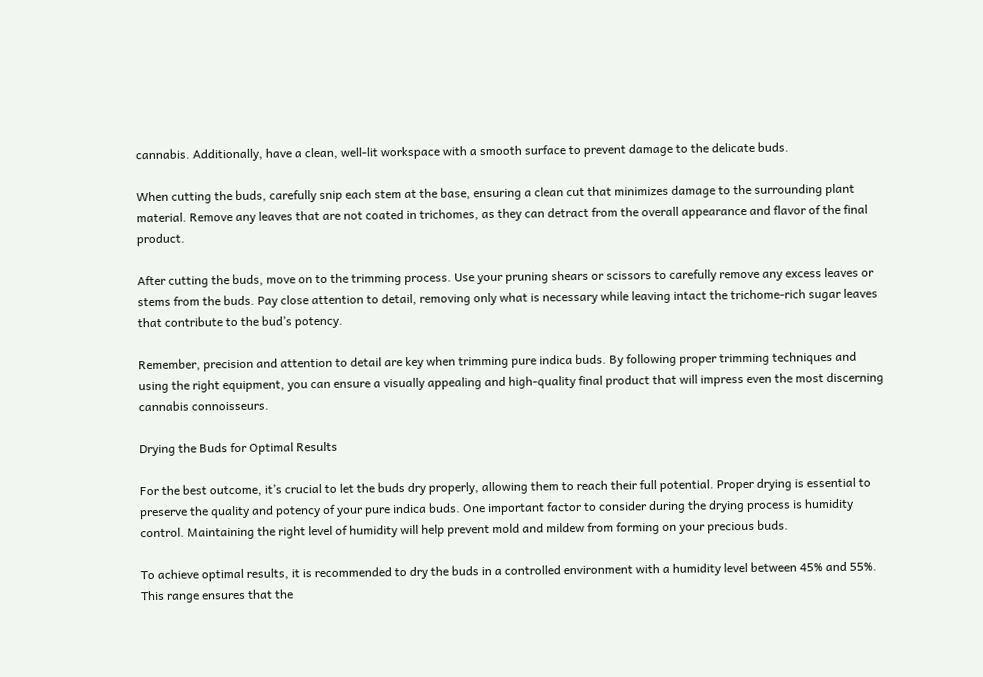cannabis. Additionally, have a clean, well-lit workspace with a smooth surface to prevent damage to the delicate buds.

When cutting the buds, carefully snip each stem at the base, ensuring a clean cut that minimizes damage to the surrounding plant material. Remove any leaves that are not coated in trichomes, as they can detract from the overall appearance and flavor of the final product.

After cutting the buds, move on to the trimming process. Use your pruning shears or scissors to carefully remove any excess leaves or stems from the buds. Pay close attention to detail, removing only what is necessary while leaving intact the trichome-rich sugar leaves that contribute to the bud’s potency.

Remember, precision and attention to detail are key when trimming pure indica buds. By following proper trimming techniques and using the right equipment, you can ensure a visually appealing and high-quality final product that will impress even the most discerning cannabis connoisseurs.

Drying the Buds for Optimal Results

For the best outcome, it’s crucial to let the buds dry properly, allowing them to reach their full potential. Proper drying is essential to preserve the quality and potency of your pure indica buds. One important factor to consider during the drying process is humidity control. Maintaining the right level of humidity will help prevent mold and mildew from forming on your precious buds.

To achieve optimal results, it is recommended to dry the buds in a controlled environment with a humidity level between 45% and 55%. This range ensures that the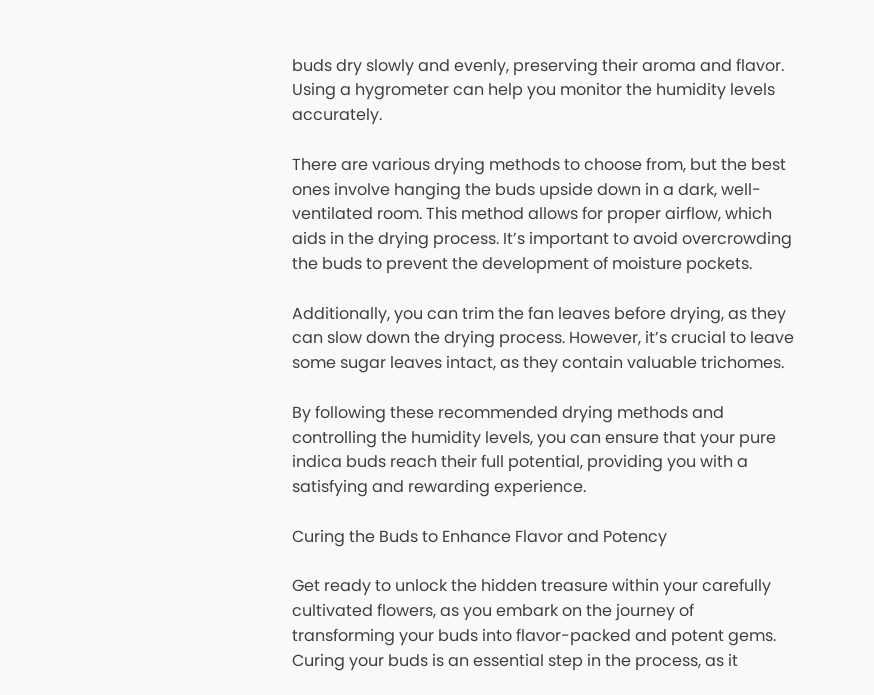buds dry slowly and evenly, preserving their aroma and flavor. Using a hygrometer can help you monitor the humidity levels accurately.

There are various drying methods to choose from, but the best ones involve hanging the buds upside down in a dark, well-ventilated room. This method allows for proper airflow, which aids in the drying process. It’s important to avoid overcrowding the buds to prevent the development of moisture pockets.

Additionally, you can trim the fan leaves before drying, as they can slow down the drying process. However, it’s crucial to leave some sugar leaves intact, as they contain valuable trichomes.

By following these recommended drying methods and controlling the humidity levels, you can ensure that your pure indica buds reach their full potential, providing you with a satisfying and rewarding experience.

Curing the Buds to Enhance Flavor and Potency

Get ready to unlock the hidden treasure within your carefully cultivated flowers, as you embark on the journey of transforming your buds into flavor-packed and potent gems. Curing your buds is an essential step in the process, as it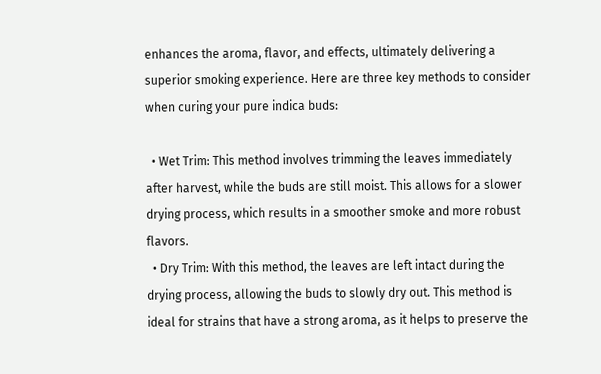enhances the aroma, flavor, and effects, ultimately delivering a superior smoking experience. Here are three key methods to consider when curing your pure indica buds:

  • Wet Trim: This method involves trimming the leaves immediately after harvest, while the buds are still moist. This allows for a slower drying process, which results in a smoother smoke and more robust flavors.
  • Dry Trim: With this method, the leaves are left intact during the drying process, allowing the buds to slowly dry out. This method is ideal for strains that have a strong aroma, as it helps to preserve the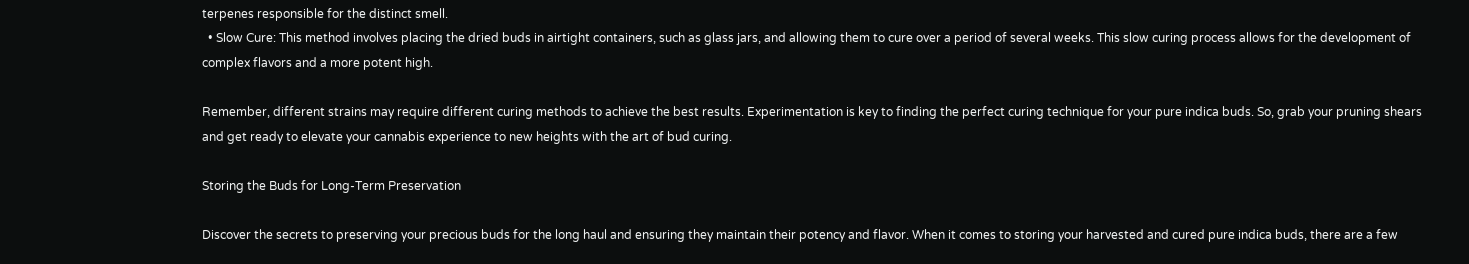terpenes responsible for the distinct smell.
  • Slow Cure: This method involves placing the dried buds in airtight containers, such as glass jars, and allowing them to cure over a period of several weeks. This slow curing process allows for the development of complex flavors and a more potent high.

Remember, different strains may require different curing methods to achieve the best results. Experimentation is key to finding the perfect curing technique for your pure indica buds. So, grab your pruning shears and get ready to elevate your cannabis experience to new heights with the art of bud curing.

Storing the Buds for Long-Term Preservation

Discover the secrets to preserving your precious buds for the long haul and ensuring they maintain their potency and flavor. When it comes to storing your harvested and cured pure indica buds, there are a few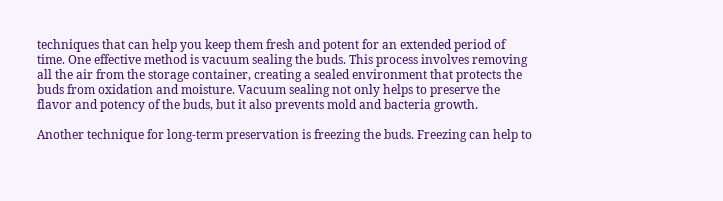techniques that can help you keep them fresh and potent for an extended period of time. One effective method is vacuum sealing the buds. This process involves removing all the air from the storage container, creating a sealed environment that protects the buds from oxidation and moisture. Vacuum sealing not only helps to preserve the flavor and potency of the buds, but it also prevents mold and bacteria growth.

Another technique for long-term preservation is freezing the buds. Freezing can help to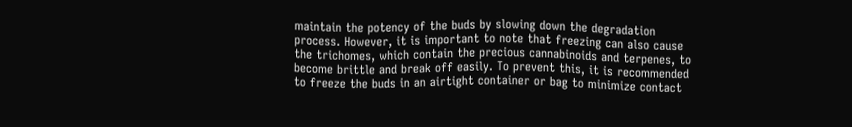maintain the potency of the buds by slowing down the degradation process. However, it is important to note that freezing can also cause the trichomes, which contain the precious cannabinoids and terpenes, to become brittle and break off easily. To prevent this, it is recommended to freeze the buds in an airtight container or bag to minimize contact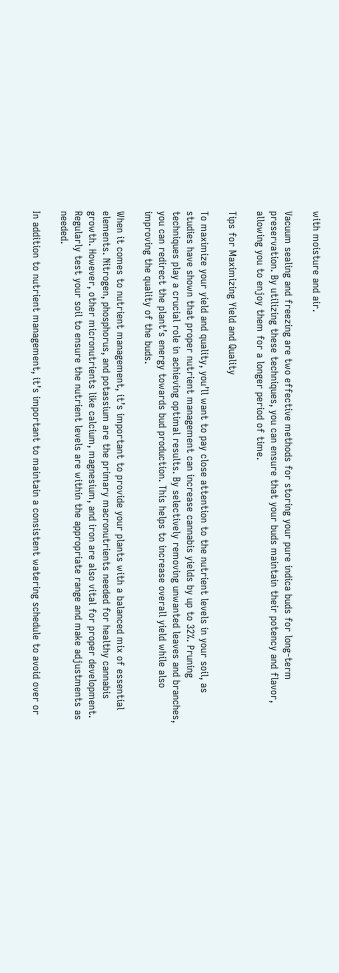with moisture and air.

Vacuum sealing and freezing are two effective methods for storing your pure indica buds for long-term preservation. By utilizing these techniques, you can ensure that your buds maintain their potency and flavor, allowing you to enjoy them for a longer period of time.

Tips for Maximizing Yield and Quality

To maximize your yield and quality, you’ll want to pay close attention to the nutrient levels in your soil, as studies have shown that proper nutrient management can increase cannabis yields by up to 32%. Pruning techniques play a crucial role in achieving optimal results. By selectively removing unwanted leaves and branches, you can redirect the plant’s energy towards bud production. This helps to increase overall yield while also improving the quality of the buds.

When it comes to nutrient management, it’s important to provide your plants with a balanced mix of essential elements. Nitrogen, phosphorus, and potassium are the primary macronutrients needed for healthy cannabis growth. However, other micronutrients like calcium, magnesium, and iron are also vital for proper development. Regularly test your soil to ensure the nutrient levels are within the appropriate range and make adjustments as needed.

In addition to nutrient management, it’s important to maintain a consistent watering schedule to avoid over or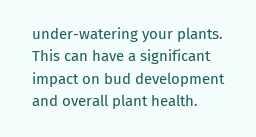under-watering your plants. This can have a significant impact on bud development and overall plant health.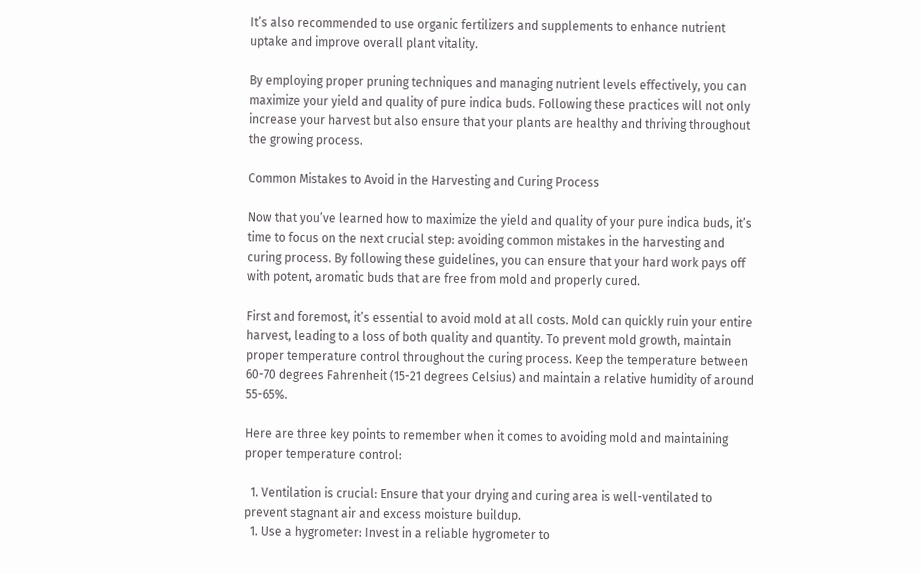It’s also recommended to use organic fertilizers and supplements to enhance nutrient uptake and improve overall plant vitality.

By employing proper pruning techniques and managing nutrient levels effectively, you can maximize your yield and quality of pure indica buds. Following these practices will not only increase your harvest but also ensure that your plants are healthy and thriving throughout the growing process.

Common Mistakes to Avoid in the Harvesting and Curing Process

Now that you’ve learned how to maximize the yield and quality of your pure indica buds, it’s time to focus on the next crucial step: avoiding common mistakes in the harvesting and curing process. By following these guidelines, you can ensure that your hard work pays off with potent, aromatic buds that are free from mold and properly cured.

First and foremost, it’s essential to avoid mold at all costs. Mold can quickly ruin your entire harvest, leading to a loss of both quality and quantity. To prevent mold growth, maintain proper temperature control throughout the curing process. Keep the temperature between 60-70 degrees Fahrenheit (15-21 degrees Celsius) and maintain a relative humidity of around 55-65%.

Here are three key points to remember when it comes to avoiding mold and maintaining proper temperature control:

  1. Ventilation is crucial: Ensure that your drying and curing area is well-ventilated to prevent stagnant air and excess moisture buildup.
  1. Use a hygrometer: Invest in a reliable hygrometer to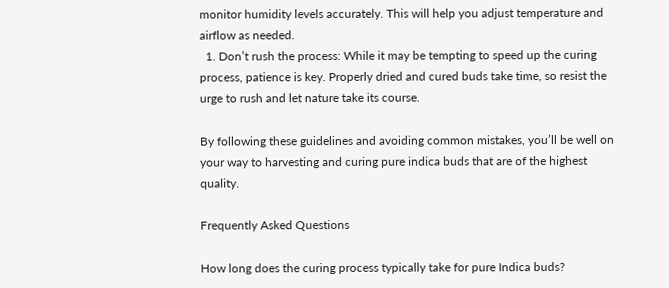monitor humidity levels accurately. This will help you adjust temperature and airflow as needed.
  1. Don’t rush the process: While it may be tempting to speed up the curing process, patience is key. Properly dried and cured buds take time, so resist the urge to rush and let nature take its course.

By following these guidelines and avoiding common mistakes, you’ll be well on your way to harvesting and curing pure indica buds that are of the highest quality.

Frequently Asked Questions

How long does the curing process typically take for pure Indica buds?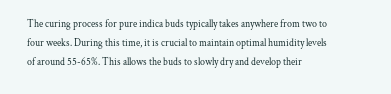The curing process for pure indica buds typically takes anywhere from two to four weeks. During this time, it is crucial to maintain optimal humidity levels of around 55-65%. This allows the buds to slowly dry and develop their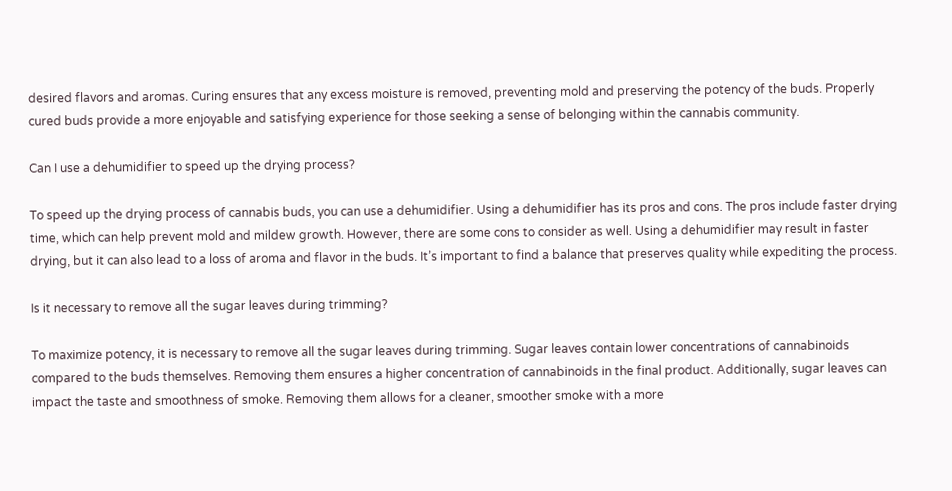desired flavors and aromas. Curing ensures that any excess moisture is removed, preventing mold and preserving the potency of the buds. Properly cured buds provide a more enjoyable and satisfying experience for those seeking a sense of belonging within the cannabis community.

Can I use a dehumidifier to speed up the drying process?

To speed up the drying process of cannabis buds, you can use a dehumidifier. Using a dehumidifier has its pros and cons. The pros include faster drying time, which can help prevent mold and mildew growth. However, there are some cons to consider as well. Using a dehumidifier may result in faster drying, but it can also lead to a loss of aroma and flavor in the buds. It’s important to find a balance that preserves quality while expediting the process.

Is it necessary to remove all the sugar leaves during trimming?

To maximize potency, it is necessary to remove all the sugar leaves during trimming. Sugar leaves contain lower concentrations of cannabinoids compared to the buds themselves. Removing them ensures a higher concentration of cannabinoids in the final product. Additionally, sugar leaves can impact the taste and smoothness of smoke. Removing them allows for a cleaner, smoother smoke with a more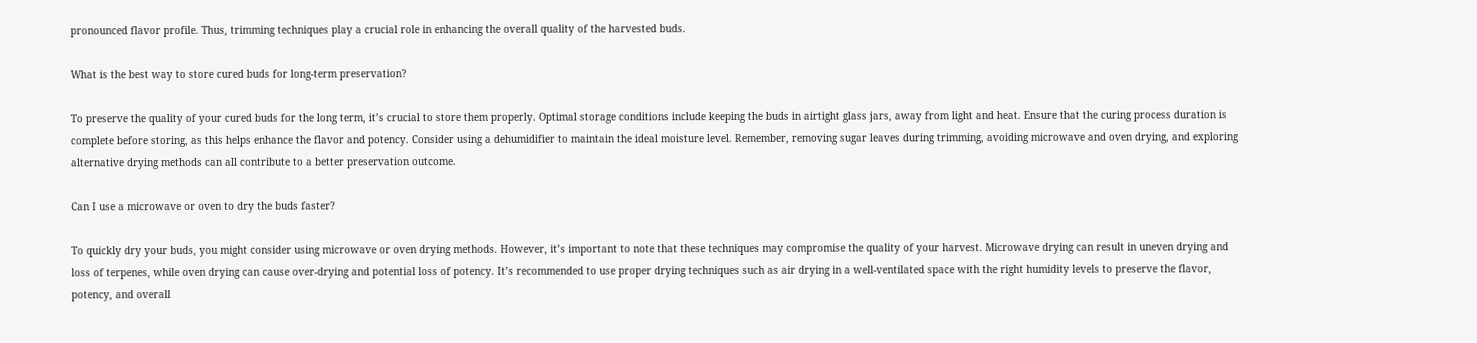pronounced flavor profile. Thus, trimming techniques play a crucial role in enhancing the overall quality of the harvested buds.

What is the best way to store cured buds for long-term preservation?

To preserve the quality of your cured buds for the long term, it’s crucial to store them properly. Optimal storage conditions include keeping the buds in airtight glass jars, away from light and heat. Ensure that the curing process duration is complete before storing, as this helps enhance the flavor and potency. Consider using a dehumidifier to maintain the ideal moisture level. Remember, removing sugar leaves during trimming, avoiding microwave and oven drying, and exploring alternative drying methods can all contribute to a better preservation outcome.

Can I use a microwave or oven to dry the buds faster?

To quickly dry your buds, you might consider using microwave or oven drying methods. However, it’s important to note that these techniques may compromise the quality of your harvest. Microwave drying can result in uneven drying and loss of terpenes, while oven drying can cause over-drying and potential loss of potency. It’s recommended to use proper drying techniques such as air drying in a well-ventilated space with the right humidity levels to preserve the flavor, potency, and overall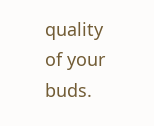quality of your buds.